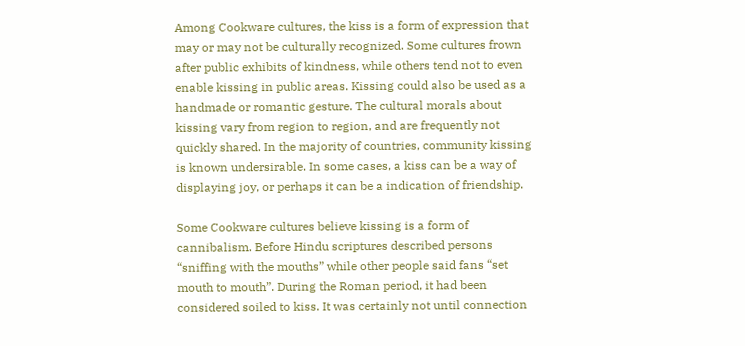Among Cookware cultures, the kiss is a form of expression that may or may not be culturally recognized. Some cultures frown after public exhibits of kindness, while others tend not to even enable kissing in public areas. Kissing could also be used as a handmade or romantic gesture. The cultural morals about kissing vary from region to region, and are frequently not quickly shared. In the majority of countries, community kissing is known undersirable. In some cases, a kiss can be a way of displaying joy, or perhaps it can be a indication of friendship.

Some Cookware cultures believe kissing is a form of cannibalism. Before Hindu scriptures described persons “sniffing with the mouths” while other people said fans “set mouth to mouth”. During the Roman period, it had been considered soiled to kiss. It was certainly not until connection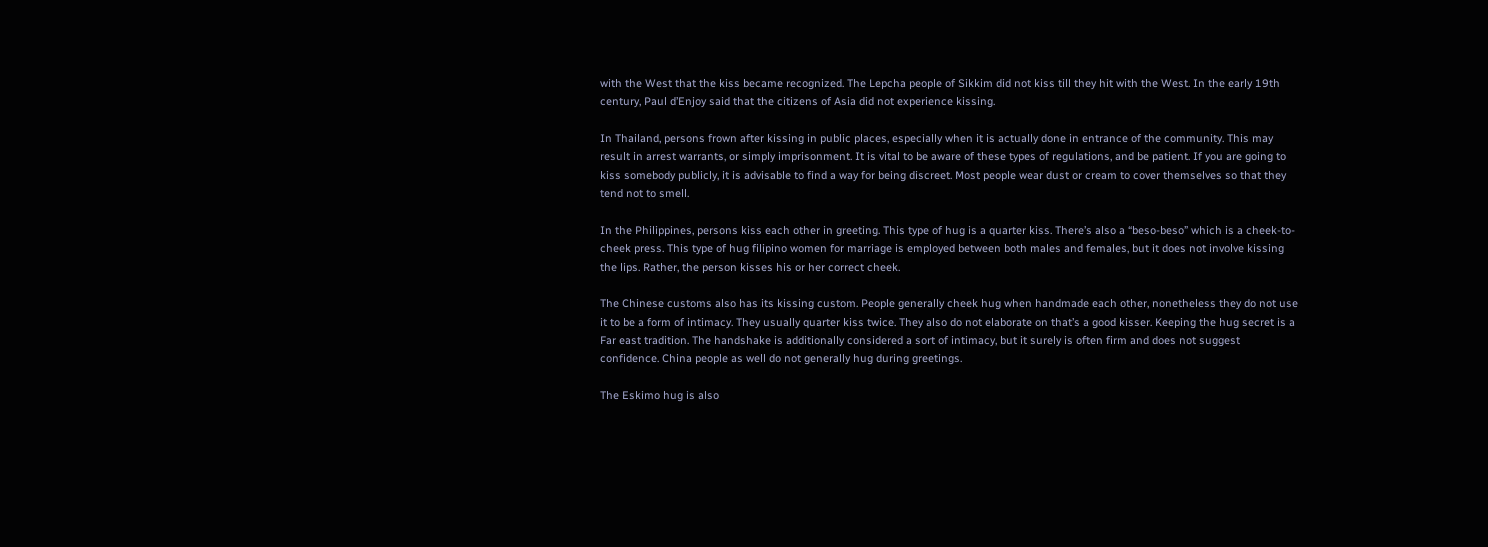with the West that the kiss became recognized. The Lepcha people of Sikkim did not kiss till they hit with the West. In the early 19th century, Paul d’Enjoy said that the citizens of Asia did not experience kissing.

In Thailand, persons frown after kissing in public places, especially when it is actually done in entrance of the community. This may result in arrest warrants, or simply imprisonment. It is vital to be aware of these types of regulations, and be patient. If you are going to kiss somebody publicly, it is advisable to find a way for being discreet. Most people wear dust or cream to cover themselves so that they tend not to smell.

In the Philippines, persons kiss each other in greeting. This type of hug is a quarter kiss. There’s also a “beso-beso” which is a cheek-to-cheek press. This type of hug filipino women for marriage is employed between both males and females, but it does not involve kissing the lips. Rather, the person kisses his or her correct cheek.

The Chinese customs also has its kissing custom. People generally cheek hug when handmade each other, nonetheless they do not use it to be a form of intimacy. They usually quarter kiss twice. They also do not elaborate on that’s a good kisser. Keeping the hug secret is a Far east tradition. The handshake is additionally considered a sort of intimacy, but it surely is often firm and does not suggest confidence. China people as well do not generally hug during greetings.

The Eskimo hug is also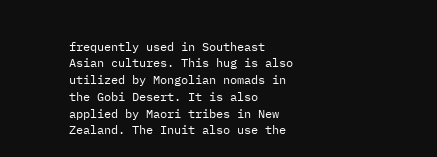frequently used in Southeast Asian cultures. This hug is also utilized by Mongolian nomads in the Gobi Desert. It is also applied by Maori tribes in New Zealand. The Inuit also use the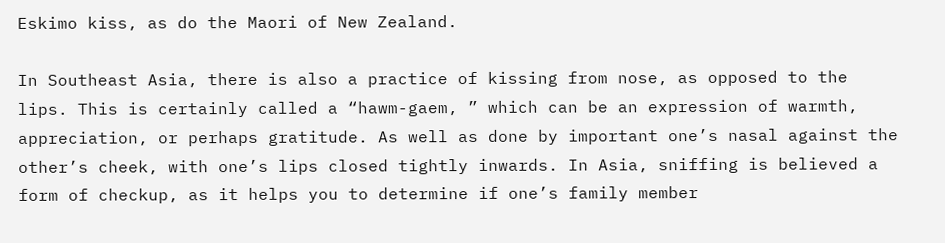Eskimo kiss, as do the Maori of New Zealand.

In Southeast Asia, there is also a practice of kissing from nose, as opposed to the lips. This is certainly called a “hawm-gaem, ” which can be an expression of warmth, appreciation, or perhaps gratitude. As well as done by important one’s nasal against the other’s cheek, with one’s lips closed tightly inwards. In Asia, sniffing is believed a form of checkup, as it helps you to determine if one’s family member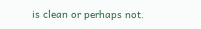is clean or perhaps not.